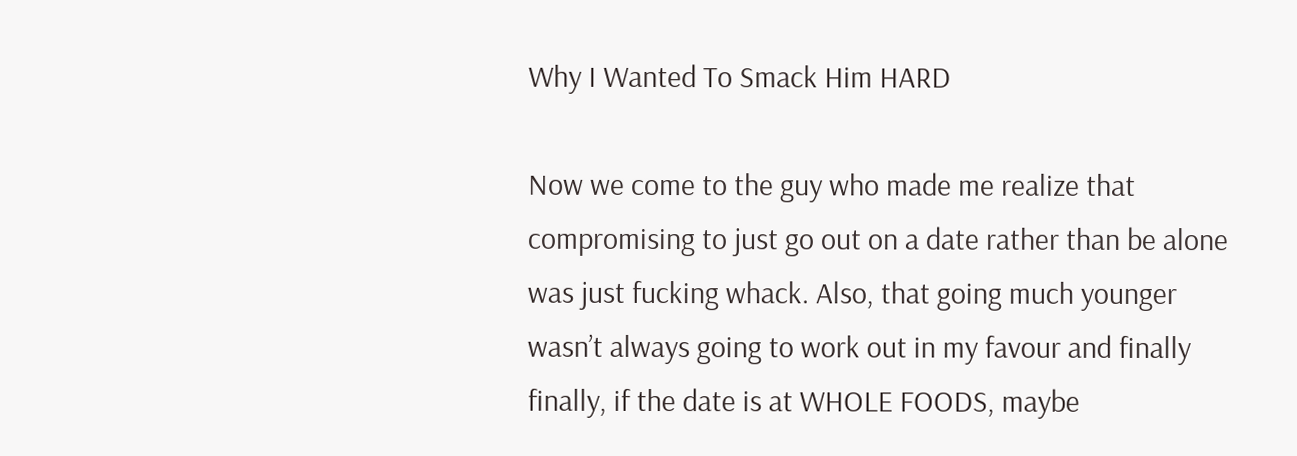Why I Wanted To Smack Him HARD

Now we come to the guy who made me realize that compromising to just go out on a date rather than be alone was just fucking whack. Also, that going much younger wasn’t always going to work out in my favour and finally finally, if the date is at WHOLE FOODS, maybe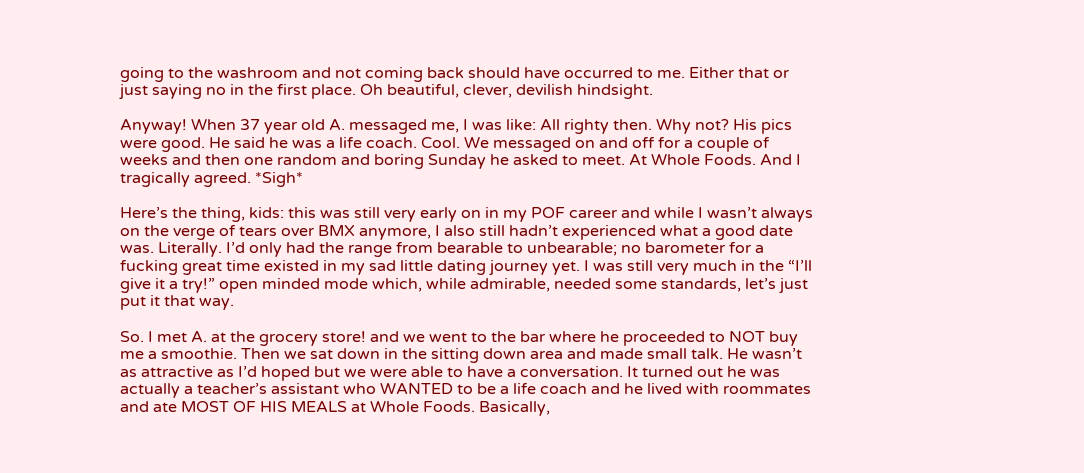going to the washroom and not coming back should have occurred to me. Either that or just saying no in the first place. Oh beautiful, clever, devilish hindsight.

Anyway! When 37 year old A. messaged me, I was like: All righty then. Why not? His pics were good. He said he was a life coach. Cool. We messaged on and off for a couple of weeks and then one random and boring Sunday he asked to meet. At Whole Foods. And I tragically agreed. *Sigh*

Here’s the thing, kids: this was still very early on in my POF career and while I wasn’t always on the verge of tears over BMX anymore, I also still hadn’t experienced what a good date was. Literally. I’d only had the range from bearable to unbearable; no barometer for a fucking great time existed in my sad little dating journey yet. I was still very much in the “I’ll give it a try!” open minded mode which, while admirable, needed some standards, let’s just put it that way.

So. I met A. at the grocery store! and we went to the bar where he proceeded to NOT buy me a smoothie. Then we sat down in the sitting down area and made small talk. He wasn’t as attractive as I’d hoped but we were able to have a conversation. It turned out he was actually a teacher’s assistant who WANTED to be a life coach and he lived with roommates and ate MOST OF HIS MEALS at Whole Foods. Basically,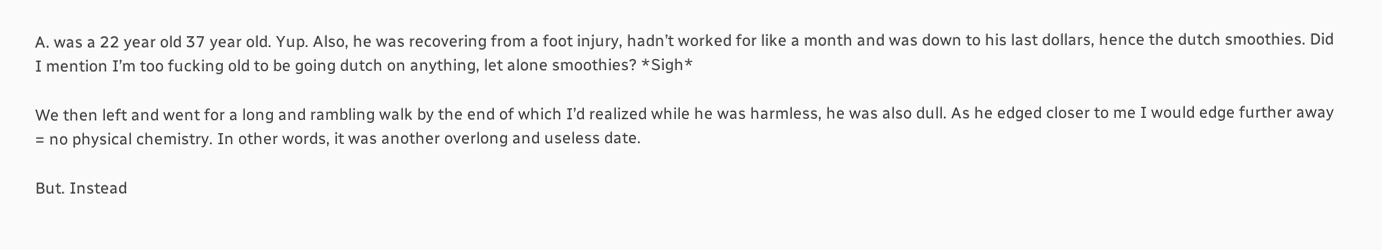A. was a 22 year old 37 year old. Yup. Also, he was recovering from a foot injury, hadn’t worked for like a month and was down to his last dollars, hence the dutch smoothies. Did I mention I’m too fucking old to be going dutch on anything, let alone smoothies? *Sigh*

We then left and went for a long and rambling walk by the end of which I’d realized while he was harmless, he was also dull. As he edged closer to me I would edge further away = no physical chemistry. In other words, it was another overlong and useless date.

But. Instead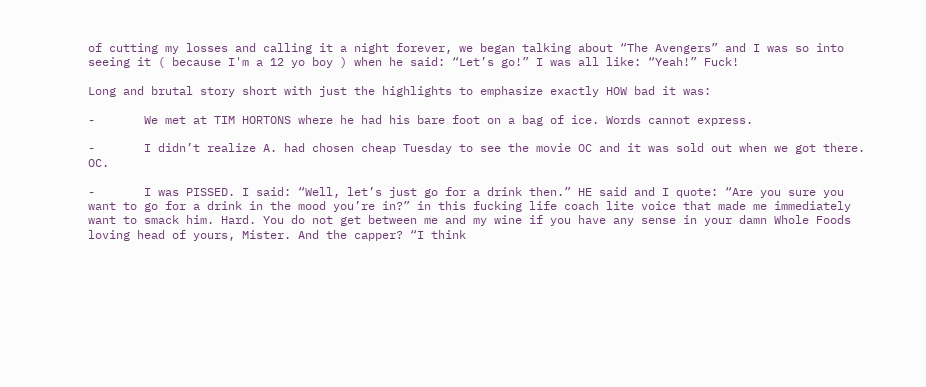of cutting my losses and calling it a night forever, we began talking about “The Avengers” and I was so into seeing it ( because I'm a 12 yo boy ) when he said: “Let’s go!” I was all like: “Yeah!” Fuck!

Long and brutal story short with just the highlights to emphasize exactly HOW bad it was:

-       We met at TIM HORTONS where he had his bare foot on a bag of ice. Words cannot express.

-       I didn’t realize A. had chosen cheap Tuesday to see the movie OC and it was sold out when we got there. OC.

-       I was PISSED. I said: “Well, let’s just go for a drink then.” HE said and I quote: “Are you sure you want to go for a drink in the mood you’re in?” in this fucking life coach lite voice that made me immediately want to smack him. Hard. You do not get between me and my wine if you have any sense in your damn Whole Foods loving head of yours, Mister. And the capper? “I think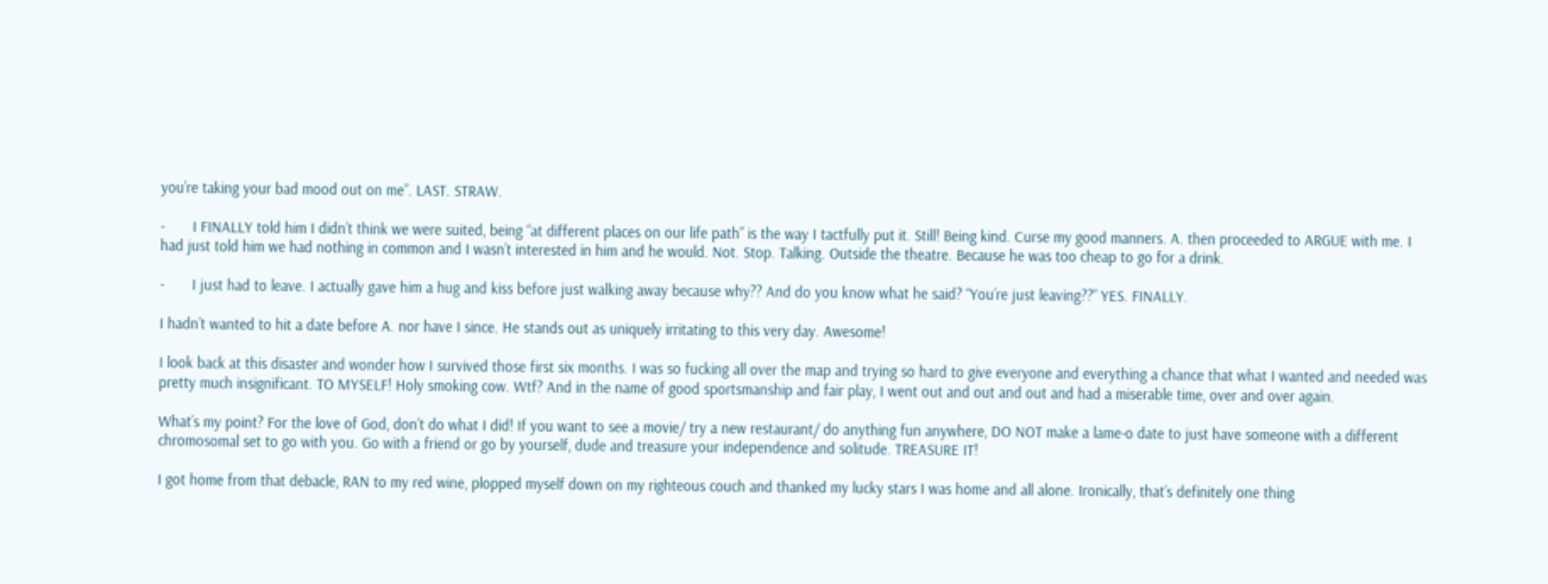you’re taking your bad mood out on me”. LAST. STRAW.

-       I FINALLY told him I didn’t think we were suited, being “at different places on our life path” is the way I tactfully put it. Still! Being kind. Curse my good manners. A. then proceeded to ARGUE with me. I had just told him we had nothing in common and I wasn’t interested in him and he would. Not. Stop. Talking. Outside the theatre. Because he was too cheap to go for a drink.

-       I just had to leave. I actually gave him a hug and kiss before just walking away because why?? And do you know what he said? “You’re just leaving??” YES. FINALLY.

I hadn’t wanted to hit a date before A. nor have I since. He stands out as uniquely irritating to this very day. Awesome!

I look back at this disaster and wonder how I survived those first six months. I was so fucking all over the map and trying so hard to give everyone and everything a chance that what I wanted and needed was pretty much insignificant. TO MYSELF! Holy smoking cow. Wtf? And in the name of good sportsmanship and fair play, I went out and out and out and had a miserable time, over and over again.

What’s my point? For the love of God, don’t do what I did! If you want to see a movie/ try a new restaurant/ do anything fun anywhere, DO NOT make a lame-o date to just have someone with a different chromosomal set to go with you. Go with a friend or go by yourself, dude and treasure your independence and solitude. TREASURE IT!

I got home from that debacle, RAN to my red wine, plopped myself down on my righteous couch and thanked my lucky stars I was home and all alone. Ironically, that’s definitely one thing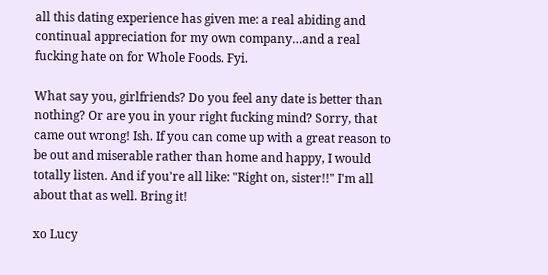all this dating experience has given me: a real abiding and continual appreciation for my own company…and a real fucking hate on for Whole Foods. Fyi.

What say you, girlfriends? Do you feel any date is better than nothing? Or are you in your right fucking mind? Sorry, that came out wrong! Ish. If you can come up with a great reason to be out and miserable rather than home and happy, I would totally listen. And if you're all like: "Right on, sister!!" I'm all about that as well. Bring it!

xo Lucy